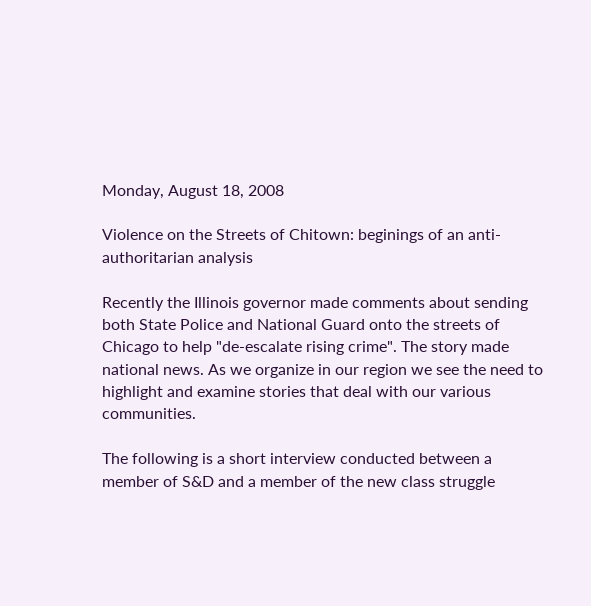Monday, August 18, 2008

Violence on the Streets of Chitown: beginings of an anti-authoritarian analysis

Recently the Illinois governor made comments about sending both State Police and National Guard onto the streets of Chicago to help "de-escalate rising crime". The story made national news. As we organize in our region we see the need to highlight and examine stories that deal with our various communities.

The following is a short interview conducted between a member of S&D and a member of the new class struggle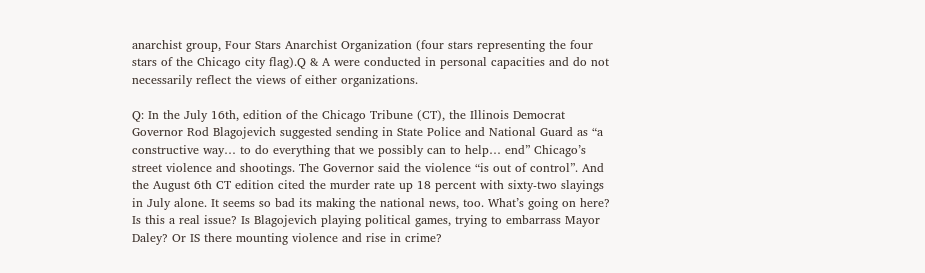anarchist group, Four Stars Anarchist Organization (four stars representing the four stars of the Chicago city flag).Q & A were conducted in personal capacities and do not necessarily reflect the views of either organizations.

Q: In the July 16th, edition of the Chicago Tribune (CT), the Illinois Democrat Governor Rod Blagojevich suggested sending in State Police and National Guard as “a constructive way… to do everything that we possibly can to help… end” Chicago’s street violence and shootings. The Governor said the violence “is out of control”. And the August 6th CT edition cited the murder rate up 18 percent with sixty-two slayings in July alone. It seems so bad its making the national news, too. What’s going on here? Is this a real issue? Is Blagojevich playing political games, trying to embarrass Mayor Daley? Or IS there mounting violence and rise in crime?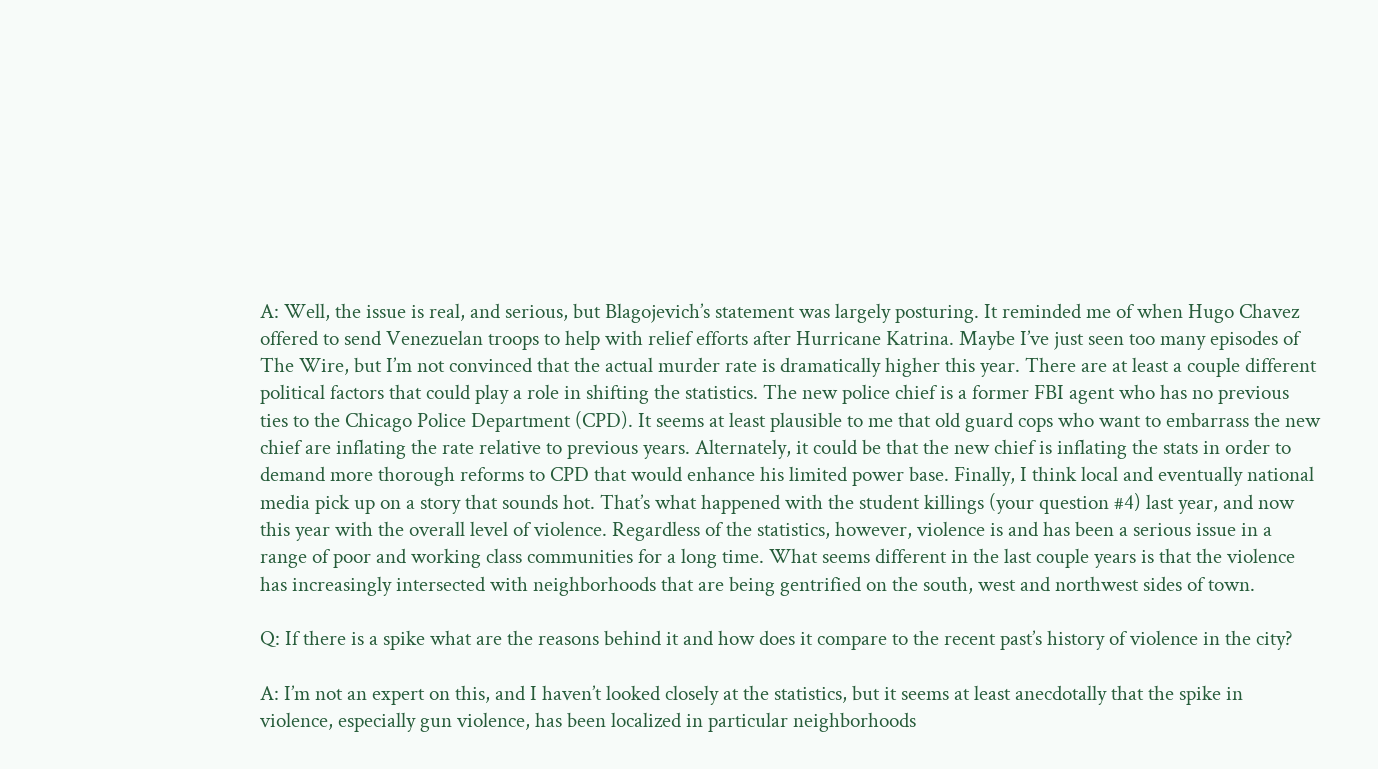A: Well, the issue is real, and serious, but Blagojevich’s statement was largely posturing. It reminded me of when Hugo Chavez offered to send Venezuelan troops to help with relief efforts after Hurricane Katrina. Maybe I’ve just seen too many episodes of The Wire, but I’m not convinced that the actual murder rate is dramatically higher this year. There are at least a couple different political factors that could play a role in shifting the statistics. The new police chief is a former FBI agent who has no previous ties to the Chicago Police Department (CPD). It seems at least plausible to me that old guard cops who want to embarrass the new chief are inflating the rate relative to previous years. Alternately, it could be that the new chief is inflating the stats in order to demand more thorough reforms to CPD that would enhance his limited power base. Finally, I think local and eventually national media pick up on a story that sounds hot. That’s what happened with the student killings (your question #4) last year, and now this year with the overall level of violence. Regardless of the statistics, however, violence is and has been a serious issue in a range of poor and working class communities for a long time. What seems different in the last couple years is that the violence has increasingly intersected with neighborhoods that are being gentrified on the south, west and northwest sides of town.

Q: If there is a spike what are the reasons behind it and how does it compare to the recent past’s history of violence in the city?

A: I’m not an expert on this, and I haven’t looked closely at the statistics, but it seems at least anecdotally that the spike in violence, especially gun violence, has been localized in particular neighborhoods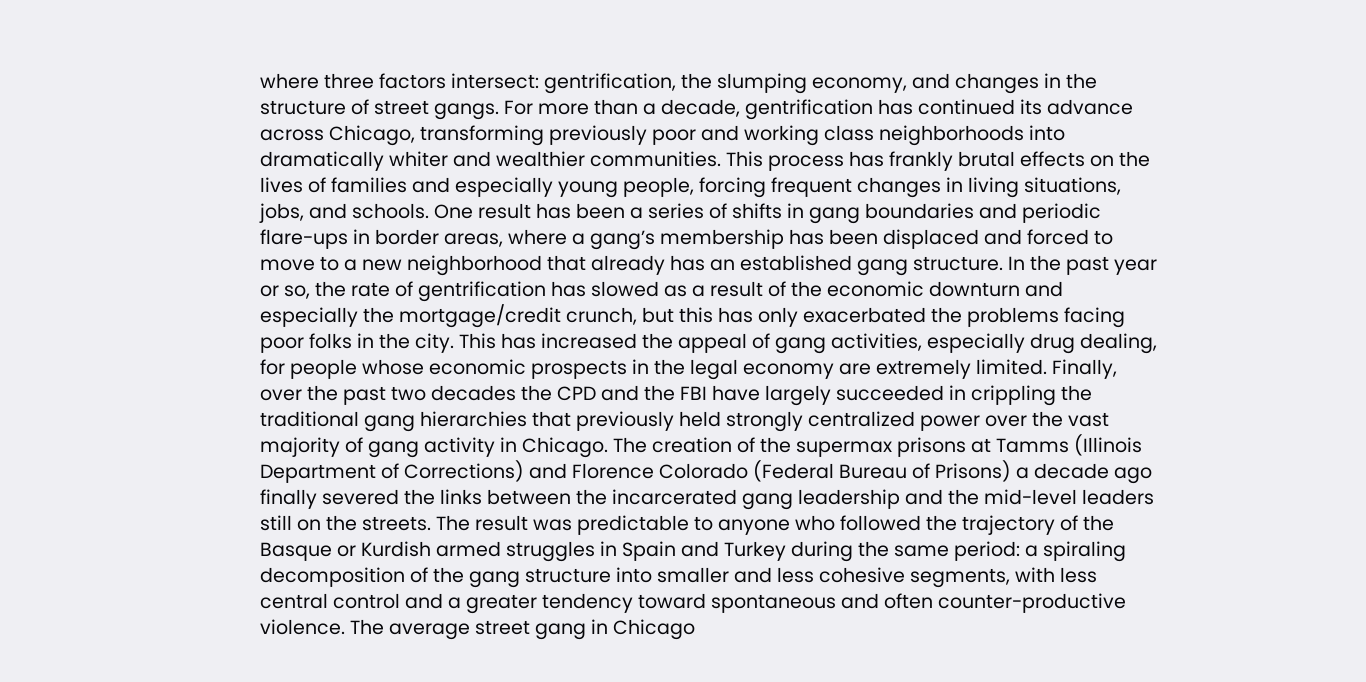where three factors intersect: gentrification, the slumping economy, and changes in the structure of street gangs. For more than a decade, gentrification has continued its advance across Chicago, transforming previously poor and working class neighborhoods into dramatically whiter and wealthier communities. This process has frankly brutal effects on the lives of families and especially young people, forcing frequent changes in living situations, jobs, and schools. One result has been a series of shifts in gang boundaries and periodic flare-ups in border areas, where a gang’s membership has been displaced and forced to move to a new neighborhood that already has an established gang structure. In the past year or so, the rate of gentrification has slowed as a result of the economic downturn and especially the mortgage/credit crunch, but this has only exacerbated the problems facing poor folks in the city. This has increased the appeal of gang activities, especially drug dealing, for people whose economic prospects in the legal economy are extremely limited. Finally, over the past two decades the CPD and the FBI have largely succeeded in crippling the traditional gang hierarchies that previously held strongly centralized power over the vast majority of gang activity in Chicago. The creation of the supermax prisons at Tamms (Illinois Department of Corrections) and Florence Colorado (Federal Bureau of Prisons) a decade ago finally severed the links between the incarcerated gang leadership and the mid-level leaders still on the streets. The result was predictable to anyone who followed the trajectory of the Basque or Kurdish armed struggles in Spain and Turkey during the same period: a spiraling decomposition of the gang structure into smaller and less cohesive segments, with less central control and a greater tendency toward spontaneous and often counter-productive violence. The average street gang in Chicago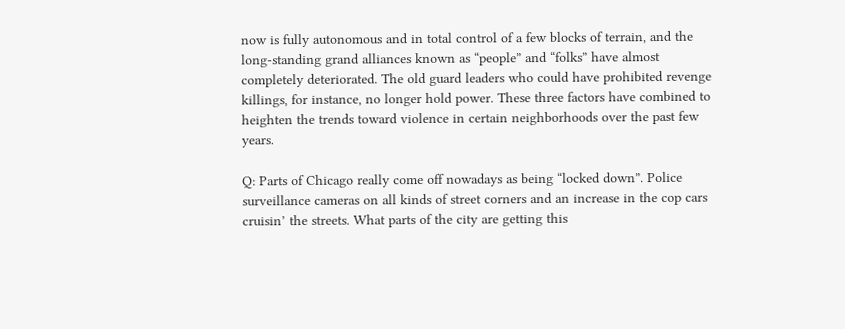now is fully autonomous and in total control of a few blocks of terrain, and the long-standing grand alliances known as “people” and “folks” have almost completely deteriorated. The old guard leaders who could have prohibited revenge killings, for instance, no longer hold power. These three factors have combined to heighten the trends toward violence in certain neighborhoods over the past few years.

Q: Parts of Chicago really come off nowadays as being “locked down”. Police surveillance cameras on all kinds of street corners and an increase in the cop cars cruisin’ the streets. What parts of the city are getting this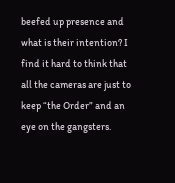beefed up presence and what is their intention? I find it hard to think that all the cameras are just to keep “the Order” and an eye on the gangsters.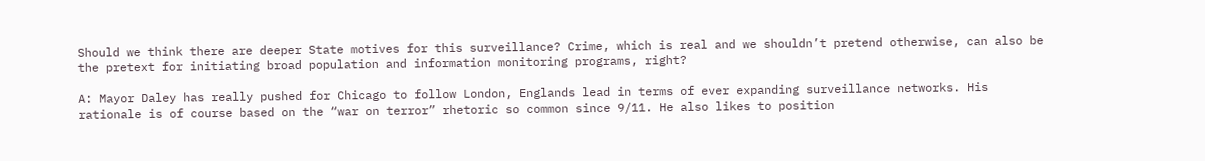Should we think there are deeper State motives for this surveillance? Crime, which is real and we shouldn’t pretend otherwise, can also be the pretext for initiating broad population and information monitoring programs, right?

A: Mayor Daley has really pushed for Chicago to follow London, Englands lead in terms of ever expanding surveillance networks. His rationale is of course based on the “war on terror” rhetoric so common since 9/11. He also likes to position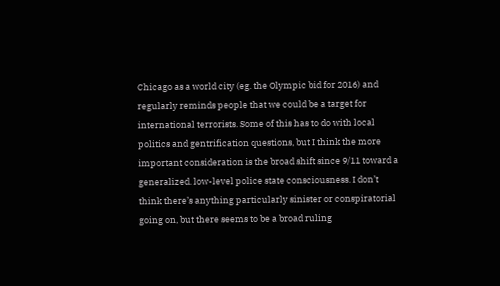Chicago as a world city (eg. the Olympic bid for 2016) and regularly reminds people that we could be a target for international terrorists. Some of this has to do with local politics and gentrification questions, but I think the more important consideration is the broad shift since 9/11 toward a generalized. low-level police state consciousness. I don’t think there’s anything particularly sinister or conspiratorial going on, but there seems to be a broad ruling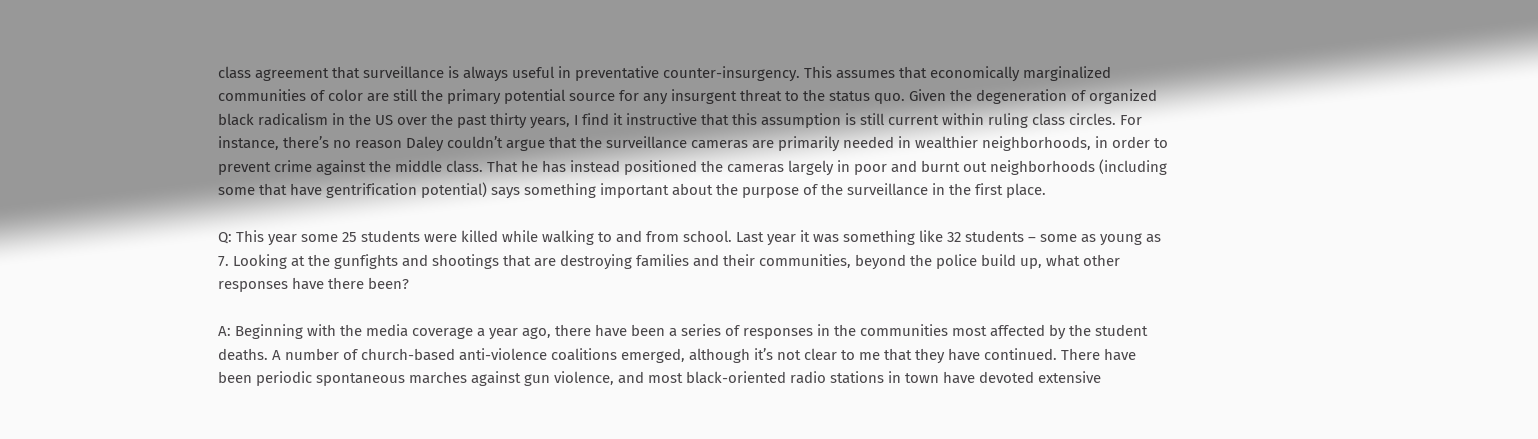class agreement that surveillance is always useful in preventative counter-insurgency. This assumes that economically marginalized communities of color are still the primary potential source for any insurgent threat to the status quo. Given the degeneration of organized black radicalism in the US over the past thirty years, I find it instructive that this assumption is still current within ruling class circles. For instance, there’s no reason Daley couldn’t argue that the surveillance cameras are primarily needed in wealthier neighborhoods, in order to prevent crime against the middle class. That he has instead positioned the cameras largely in poor and burnt out neighborhoods (including some that have gentrification potential) says something important about the purpose of the surveillance in the first place.

Q: This year some 25 students were killed while walking to and from school. Last year it was something like 32 students – some as young as 7. Looking at the gunfights and shootings that are destroying families and their communities, beyond the police build up, what other responses have there been?

A: Beginning with the media coverage a year ago, there have been a series of responses in the communities most affected by the student deaths. A number of church-based anti-violence coalitions emerged, although it’s not clear to me that they have continued. There have been periodic spontaneous marches against gun violence, and most black-oriented radio stations in town have devoted extensive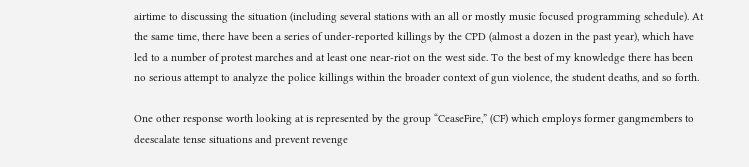airtime to discussing the situation (including several stations with an all or mostly music focused programming schedule). At the same time, there have been a series of under-reported killings by the CPD (almost a dozen in the past year), which have led to a number of protest marches and at least one near-riot on the west side. To the best of my knowledge there has been no serious attempt to analyze the police killings within the broader context of gun violence, the student deaths, and so forth.

One other response worth looking at is represented by the group “CeaseFire,” (CF) which employs former gangmembers to deescalate tense situations and prevent revenge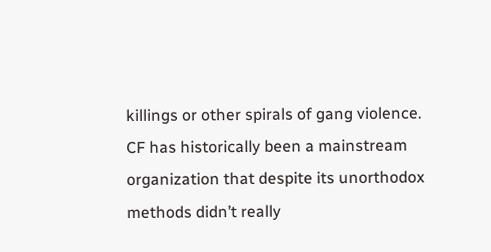killings or other spirals of gang violence. CF has historically been a mainstream organization that despite its unorthodox methods didn’t really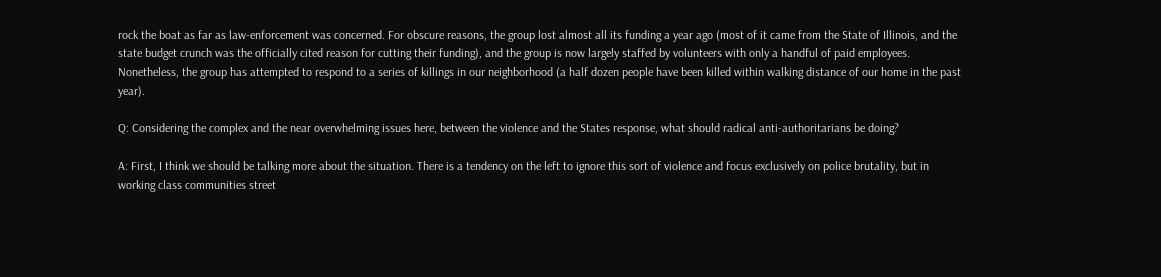rock the boat as far as law-enforcement was concerned. For obscure reasons, the group lost almost all its funding a year ago (most of it came from the State of Illinois, and the state budget crunch was the officially cited reason for cutting their funding), and the group is now largely staffed by volunteers with only a handful of paid employees. Nonetheless, the group has attempted to respond to a series of killings in our neighborhood (a half dozen people have been killed within walking distance of our home in the past year).

Q: Considering the complex and the near overwhelming issues here, between the violence and the States response, what should radical anti-authoritarians be doing?

A: First, I think we should be talking more about the situation. There is a tendency on the left to ignore this sort of violence and focus exclusively on police brutality, but in working class communities street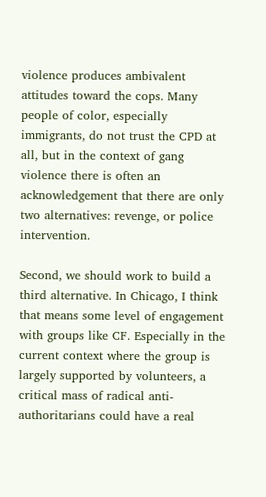violence produces ambivalent attitudes toward the cops. Many people of color, especially immigrants, do not trust the CPD at all, but in the context of gang violence there is often an acknowledgement that there are only two alternatives: revenge, or police intervention.

Second, we should work to build a third alternative. In Chicago, I think that means some level of engagement with groups like CF. Especially in the current context where the group is largely supported by volunteers, a critical mass of radical anti-authoritarians could have a real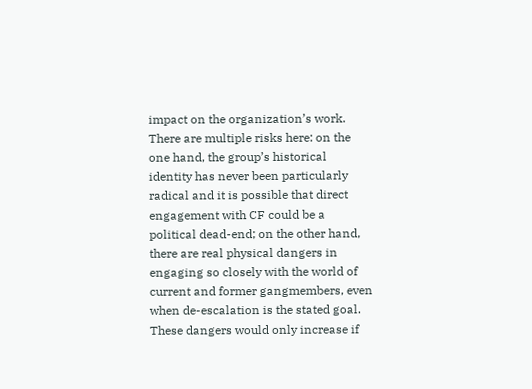impact on the organization’s work. There are multiple risks here: on the one hand, the group’s historical identity has never been particularly radical and it is possible that direct engagement with CF could be a political dead-end; on the other hand, there are real physical dangers in engaging so closely with the world of current and former gangmembers, even when de-escalation is the stated goal. These dangers would only increase if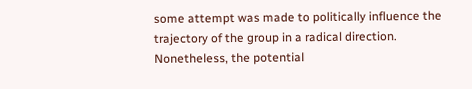some attempt was made to politically influence the trajectory of the group in a radical direction. Nonetheless, the potential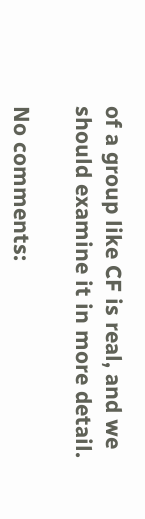of a group like CF is real, and we should examine it in more detail.

No comments: